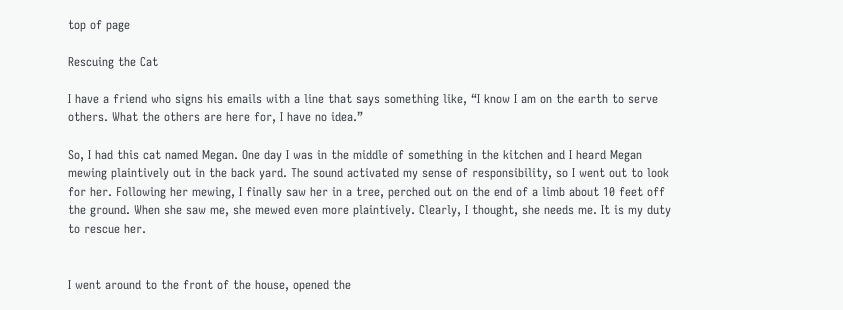top of page

Rescuing the Cat

I have a friend who signs his emails with a line that says something like, “I know I am on the earth to serve others. What the others are here for, I have no idea.”

So, I had this cat named Megan. One day I was in the middle of something in the kitchen and I heard Megan mewing plaintively out in the back yard. The sound activated my sense of responsibility, so I went out to look for her. Following her mewing, I finally saw her in a tree, perched out on the end of a limb about 10 feet off the ground. When she saw me, she mewed even more plaintively. Clearly, I thought, she needs me. It is my duty to rescue her.


I went around to the front of the house, opened the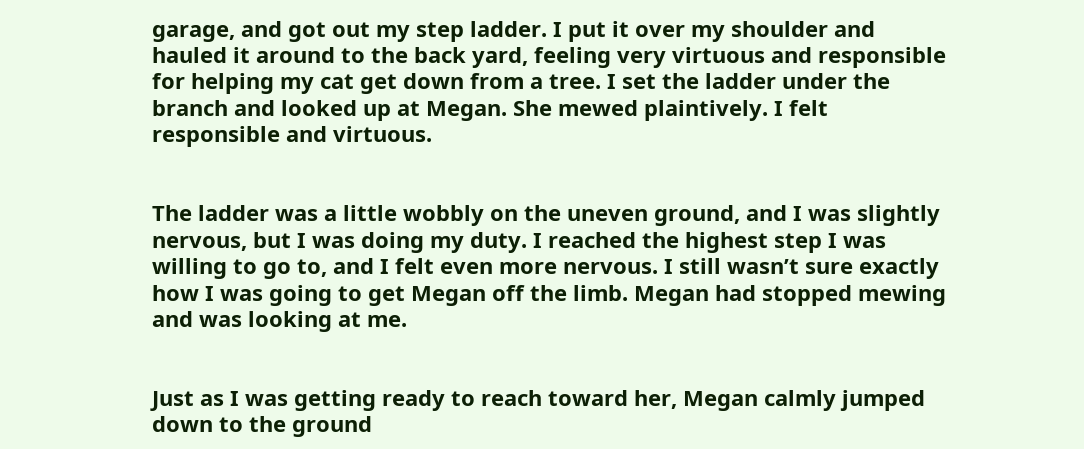garage, and got out my step ladder. I put it over my shoulder and hauled it around to the back yard, feeling very virtuous and responsible for helping my cat get down from a tree. I set the ladder under the branch and looked up at Megan. She mewed plaintively. I felt responsible and virtuous.


The ladder was a little wobbly on the uneven ground, and I was slightly nervous, but I was doing my duty. I reached the highest step I was willing to go to, and I felt even more nervous. I still wasn’t sure exactly how I was going to get Megan off the limb. Megan had stopped mewing and was looking at me.


Just as I was getting ready to reach toward her, Megan calmly jumped down to the ground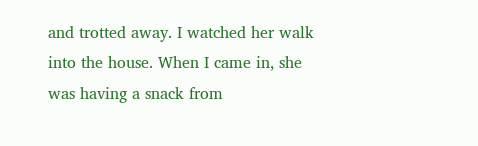and trotted away. I watched her walk into the house. When I came in, she was having a snack from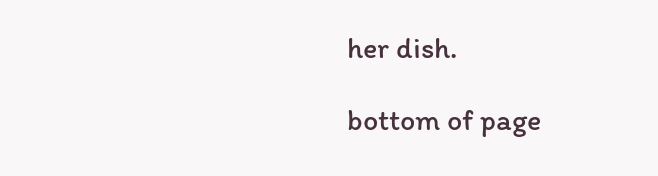her dish.

bottom of page